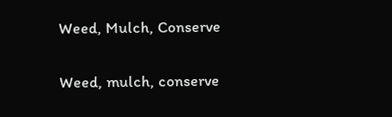Weed, Mulch, Conserve

Weed, mulch, conserve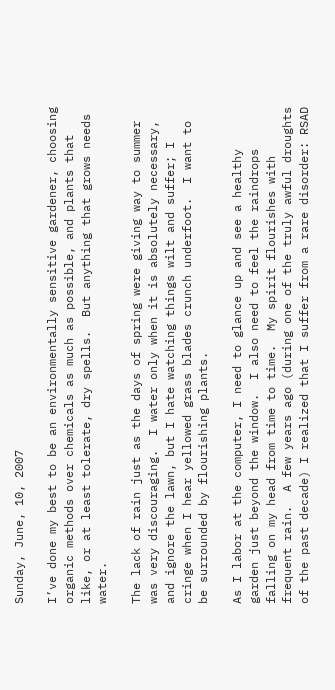Sunday, June, 10, 2007

I’ve done my best to be an environmentally sensitive gardener, choosing organic methods over chemicals as much as possible, and plants that like, or at least tolerate, dry spells.  But anything that grows needs water.

The lack of rain just as the days of spring were giving way to summer was very discouraging.  I water only when it is absolutely necessary, and ignore the lawn, but I hate watching things wilt and suffer; I cringe when I hear yellowed grass blades crunch underfoot.  I want to be surrounded by flourishing plants.

As I labor at the computer, I need to glance up and see a healthy garden just beyond the window.  I also need to feel the raindrops falling on my head from time to time.  My spirit flourishes with frequent rain.  A few years ago (during one of the truly awful droughts of the past decade) I realized that I suffer from a rare disorder: RSAD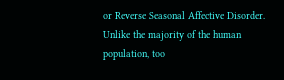or Reverse Seasonal Affective Disorder.  Unlike the majority of the human population, too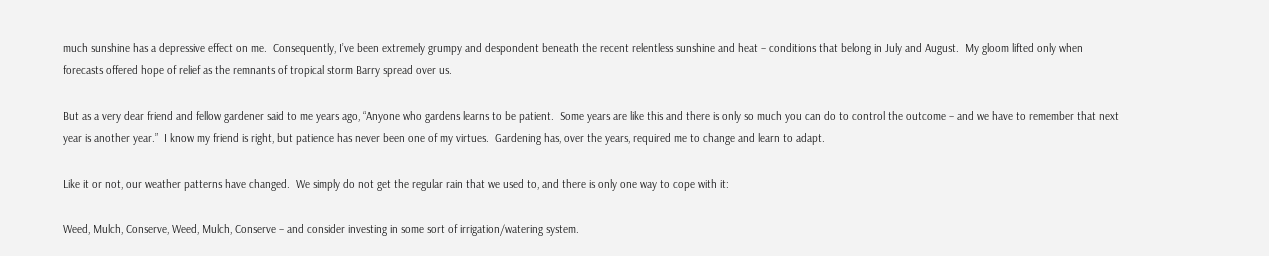much sunshine has a depressive effect on me.  Consequently, I’ve been extremely grumpy and despondent beneath the recent relentless sunshine and heat – conditions that belong in July and August.  My gloom lifted only when forecasts offered hope of relief as the remnants of tropical storm Barry spread over us.

But as a very dear friend and fellow gardener said to me years ago, “Anyone who gardens learns to be patient.  Some years are like this and there is only so much you can do to control the outcome – and we have to remember that next year is another year.”  I know my friend is right, but patience has never been one of my virtues.  Gardening has, over the years, required me to change and learn to adapt.

Like it or not, our weather patterns have changed.  We simply do not get the regular rain that we used to, and there is only one way to cope with it:

Weed, Mulch, Conserve, Weed, Mulch, Conserve – and consider investing in some sort of irrigation/watering system.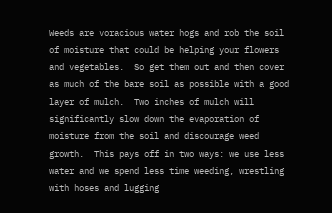Weeds are voracious water hogs and rob the soil of moisture that could be helping your flowers and vegetables.  So get them out and then cover as much of the bare soil as possible with a good layer of mulch.  Two inches of mulch will significantly slow down the evaporation of moisture from the soil and discourage weed growth.  This pays off in two ways: we use less water and we spend less time weeding, wrestling with hoses and lugging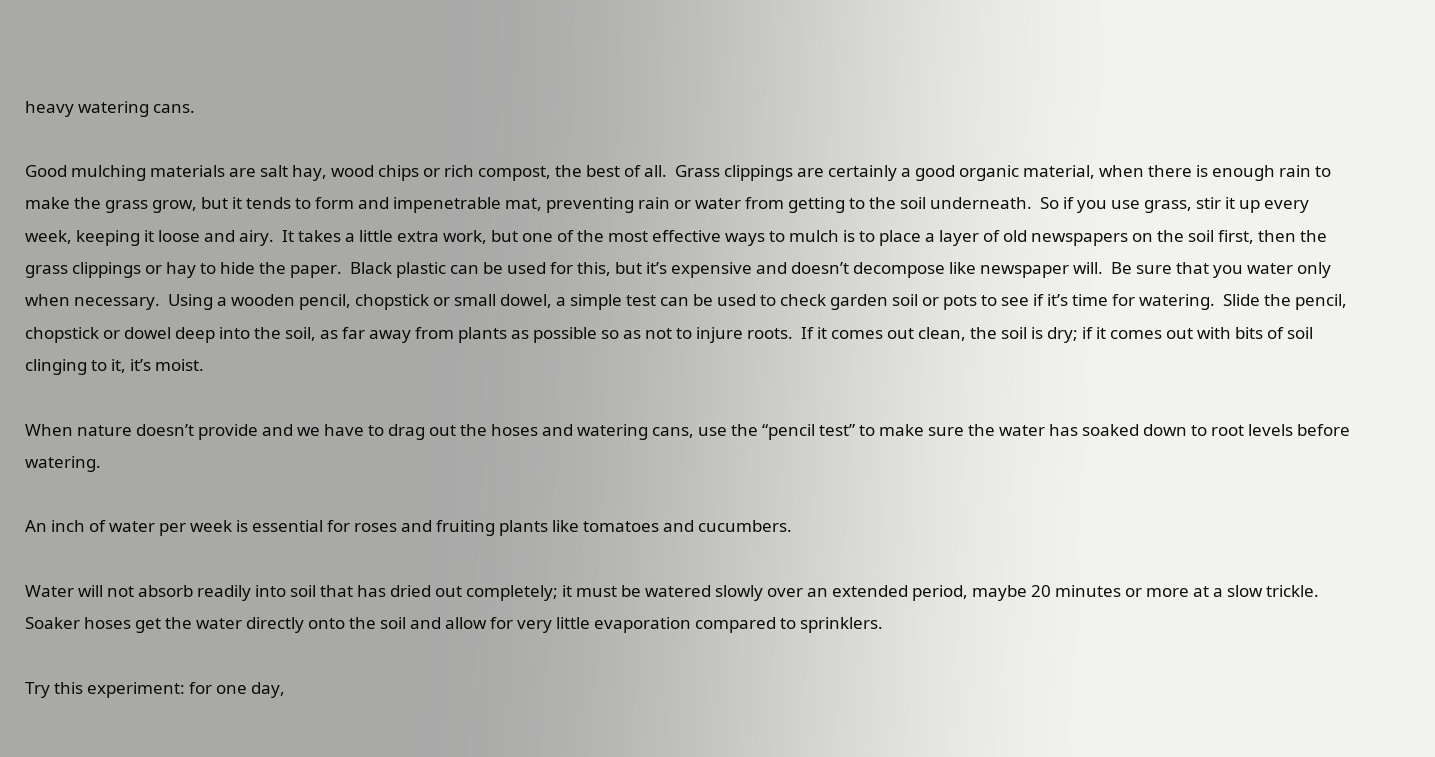heavy watering cans.

Good mulching materials are salt hay, wood chips or rich compost, the best of all.  Grass clippings are certainly a good organic material, when there is enough rain to make the grass grow, but it tends to form and impenetrable mat, preventing rain or water from getting to the soil underneath.  So if you use grass, stir it up every week, keeping it loose and airy.  It takes a little extra work, but one of the most effective ways to mulch is to place a layer of old newspapers on the soil first, then the grass clippings or hay to hide the paper.  Black plastic can be used for this, but it’s expensive and doesn’t decompose like newspaper will.  Be sure that you water only when necessary.  Using a wooden pencil, chopstick or small dowel, a simple test can be used to check garden soil or pots to see if it’s time for watering.  Slide the pencil, chopstick or dowel deep into the soil, as far away from plants as possible so as not to injure roots.  If it comes out clean, the soil is dry; if it comes out with bits of soil clinging to it, it’s moist.

When nature doesn’t provide and we have to drag out the hoses and watering cans, use the “pencil test” to make sure the water has soaked down to root levels before watering.

An inch of water per week is essential for roses and fruiting plants like tomatoes and cucumbers.

Water will not absorb readily into soil that has dried out completely; it must be watered slowly over an extended period, maybe 20 minutes or more at a slow trickle.  Soaker hoses get the water directly onto the soil and allow for very little evaporation compared to sprinklers.

Try this experiment: for one day,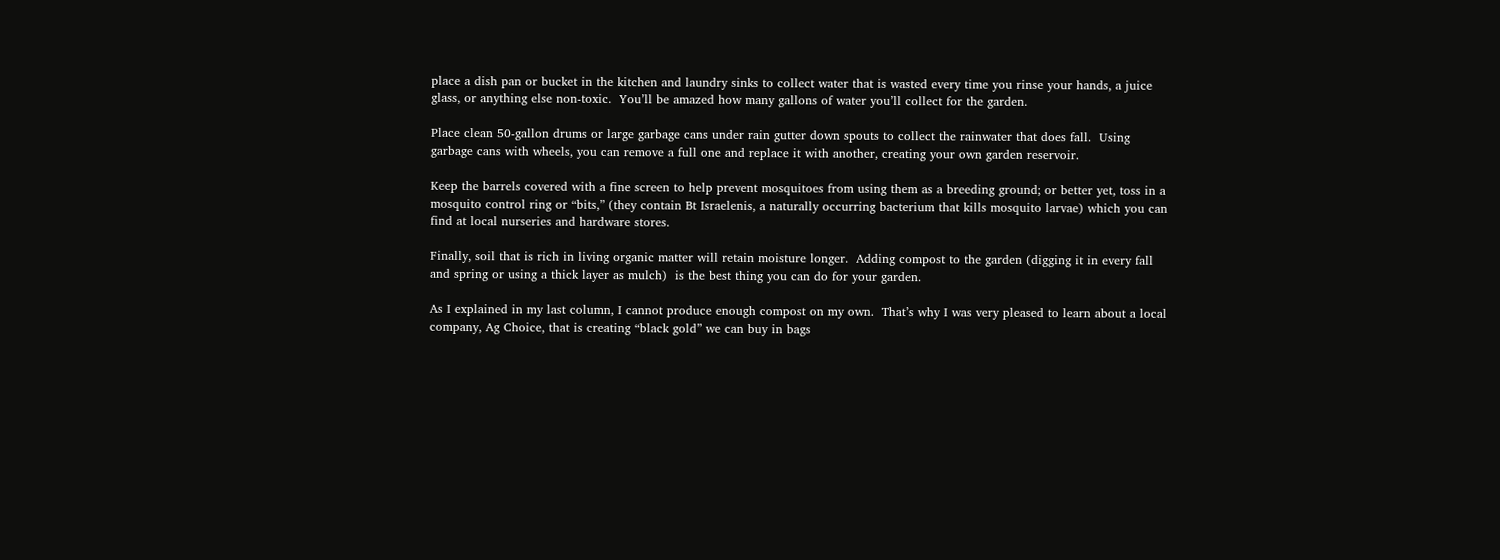place a dish pan or bucket in the kitchen and laundry sinks to collect water that is wasted every time you rinse your hands, a juice glass, or anything else non-toxic.  You’ll be amazed how many gallons of water you’ll collect for the garden.

Place clean 50-gallon drums or large garbage cans under rain gutter down spouts to collect the rainwater that does fall.  Using garbage cans with wheels, you can remove a full one and replace it with another, creating your own garden reservoir.

Keep the barrels covered with a fine screen to help prevent mosquitoes from using them as a breeding ground; or better yet, toss in a mosquito control ring or “bits,” (they contain Bt Israelenis, a naturally occurring bacterium that kills mosquito larvae) which you can find at local nurseries and hardware stores.

Finally, soil that is rich in living organic matter will retain moisture longer.  Adding compost to the garden (digging it in every fall and spring or using a thick layer as mulch)  is the best thing you can do for your garden.

As I explained in my last column, I cannot produce enough compost on my own.  That’s why I was very pleased to learn about a local company, Ag Choice, that is creating “black gold” we can buy in bags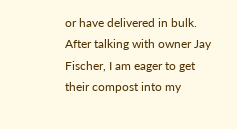or have delivered in bulk.  After talking with owner Jay Fischer, I am eager to get their compost into my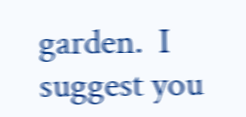garden.  I suggest you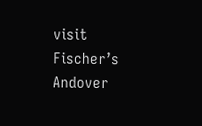visit Fischer’s Andover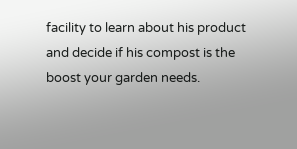facility to learn about his product and decide if his compost is the boost your garden needs.